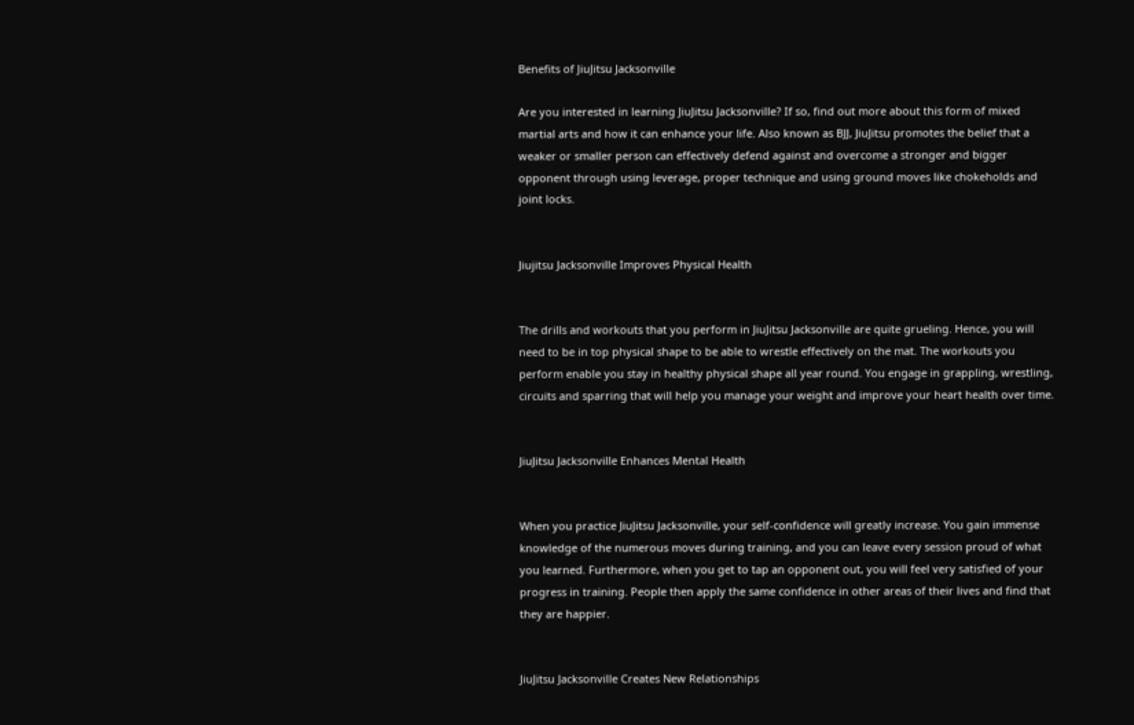Benefits of JiuJitsu Jacksonville

Are you interested in learning JiuJitsu Jacksonville? If so, find out more about this form of mixed martial arts and how it can enhance your life. Also known as BJJ, JiuJitsu promotes the belief that a weaker or smaller person can effectively defend against and overcome a stronger and bigger opponent through using leverage, proper technique and using ground moves like chokeholds and joint locks.


Jiujitsu Jacksonville Improves Physical Health


The drills and workouts that you perform in JiuJitsu Jacksonville are quite grueling. Hence, you will need to be in top physical shape to be able to wrestle effectively on the mat. The workouts you perform enable you stay in healthy physical shape all year round. You engage in grappling, wrestling, circuits and sparring that will help you manage your weight and improve your heart health over time.


JiuJitsu Jacksonville Enhances Mental Health


When you practice JiuJitsu Jacksonville, your self-confidence will greatly increase. You gain immense knowledge of the numerous moves during training, and you can leave every session proud of what you learned. Furthermore, when you get to tap an opponent out, you will feel very satisfied of your progress in training. People then apply the same confidence in other areas of their lives and find that they are happier.


JiuJitsu Jacksonville Creates New Relationships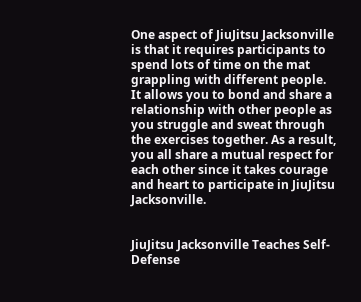One aspect of JiuJitsu Jacksonville is that it requires participants to spend lots of time on the mat grappling with different people. It allows you to bond and share a relationship with other people as you struggle and sweat through the exercises together. As a result, you all share a mutual respect for each other since it takes courage and heart to participate in JiuJitsu Jacksonville.


JiuJitsu Jacksonville Teaches Self-Defense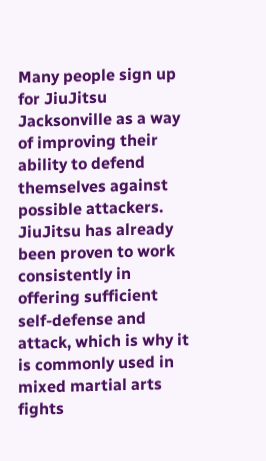Many people sign up for JiuJitsu Jacksonville as a way of improving their ability to defend themselves against possible attackers. JiuJitsu has already been proven to work consistently in offering sufficient self-defense and attack, which is why it is commonly used in mixed martial arts fights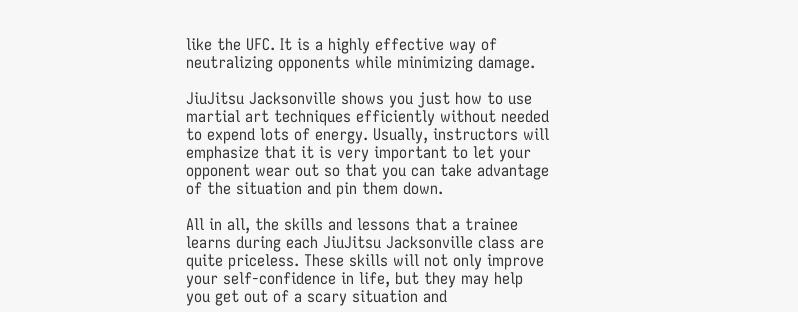like the UFC. It is a highly effective way of neutralizing opponents while minimizing damage.

JiuJitsu Jacksonville shows you just how to use martial art techniques efficiently without needed to expend lots of energy. Usually, instructors will emphasize that it is very important to let your opponent wear out so that you can take advantage of the situation and pin them down.

All in all, the skills and lessons that a trainee learns during each JiuJitsu Jacksonville class are quite priceless. These skills will not only improve your self-confidence in life, but they may help you get out of a scary situation and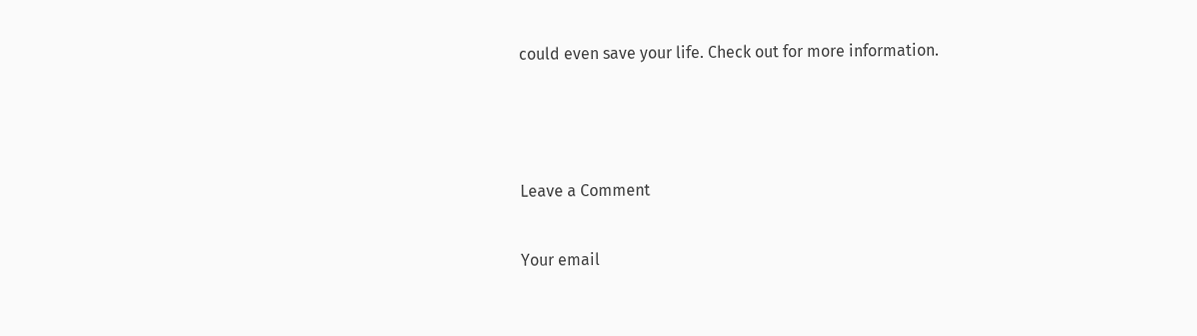could even save your life. Check out for more information.



Leave a Comment

Your email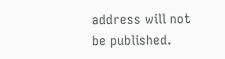address will not be published.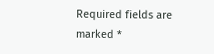Required fields are marked *